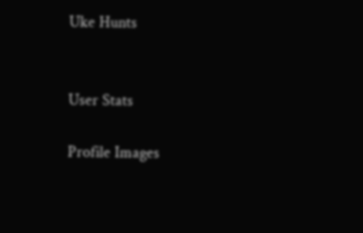Uke Hunts


User Stats

Profile Images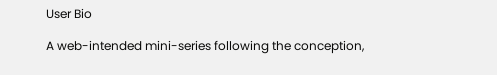User Bio

A web-intended mini-series following the conception,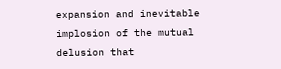expansion and inevitable implosion of the mutual delusion that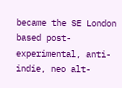became the SE London based post-experimental, anti-indie, neo alt-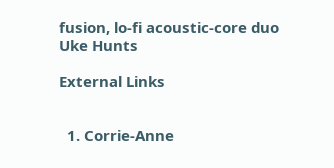fusion, lo-fi acoustic-core duo Uke Hunts

External Links


  1. Corrie-Anne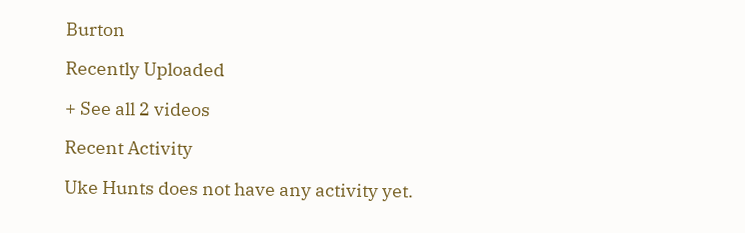Burton

Recently Uploaded

+ See all 2 videos

Recent Activity

Uke Hunts does not have any activity yet.